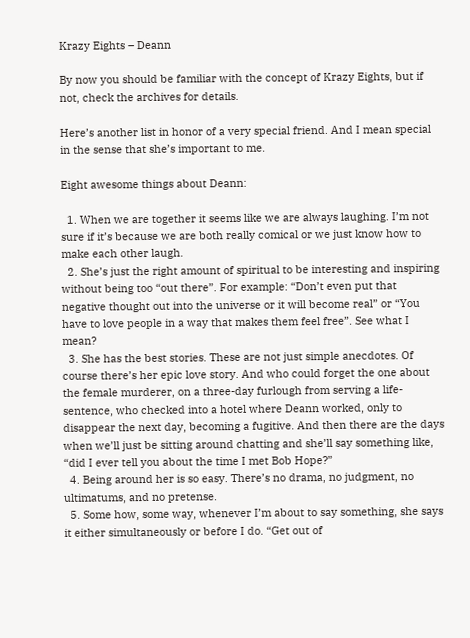Krazy Eights – Deann

By now you should be familiar with the concept of Krazy Eights, but if not, check the archives for details.

Here’s another list in honor of a very special friend. And I mean special in the sense that she’s important to me.

Eight awesome things about Deann:

  1. When we are together it seems like we are always laughing. I’m not sure if it’s because we are both really comical or we just know how to make each other laugh.
  2. She’s just the right amount of spiritual to be interesting and inspiring without being too “out there”. For example: “Don’t even put that negative thought out into the universe or it will become real” or “You have to love people in a way that makes them feel free”. See what I mean?
  3. She has the best stories. These are not just simple anecdotes. Of course there’s her epic love story. And who could forget the one about the female murderer, on a three-day furlough from serving a life-sentence, who checked into a hotel where Deann worked, only to disappear the next day, becoming a fugitive. And then there are the days when we’ll just be sitting around chatting and she’ll say something like, “did I ever tell you about the time I met Bob Hope?”
  4. Being around her is so easy. There’s no drama, no judgment, no ultimatums, and no pretense.
  5. Some how, some way, whenever I’m about to say something, she says it either simultaneously or before I do. “Get out of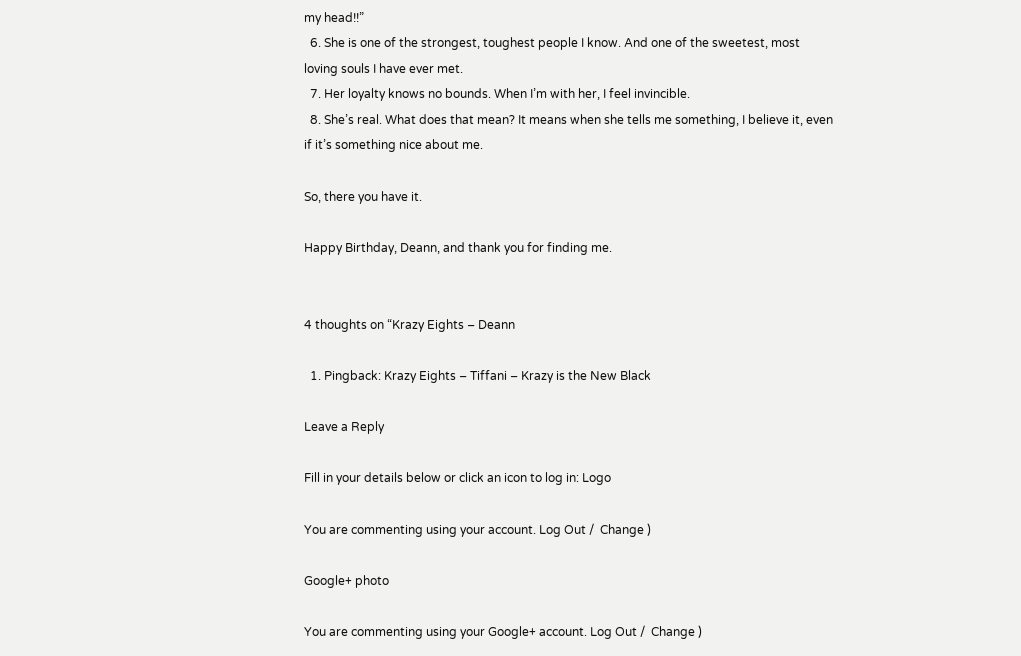my head!!”
  6. She is one of the strongest, toughest people I know. And one of the sweetest, most loving souls I have ever met.
  7. Her loyalty knows no bounds. When I’m with her, I feel invincible.
  8. She’s real. What does that mean? It means when she tells me something, I believe it, even if it’s something nice about me.

So, there you have it.

Happy Birthday, Deann, and thank you for finding me.


4 thoughts on “Krazy Eights – Deann

  1. Pingback: Krazy Eights – Tiffani – Krazy is the New Black

Leave a Reply

Fill in your details below or click an icon to log in: Logo

You are commenting using your account. Log Out /  Change )

Google+ photo

You are commenting using your Google+ account. Log Out /  Change )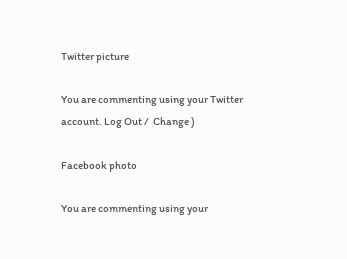Twitter picture

You are commenting using your Twitter account. Log Out /  Change )

Facebook photo

You are commenting using your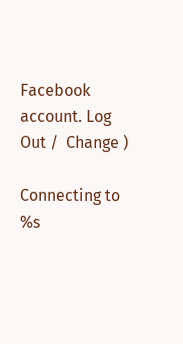Facebook account. Log Out /  Change )

Connecting to %s